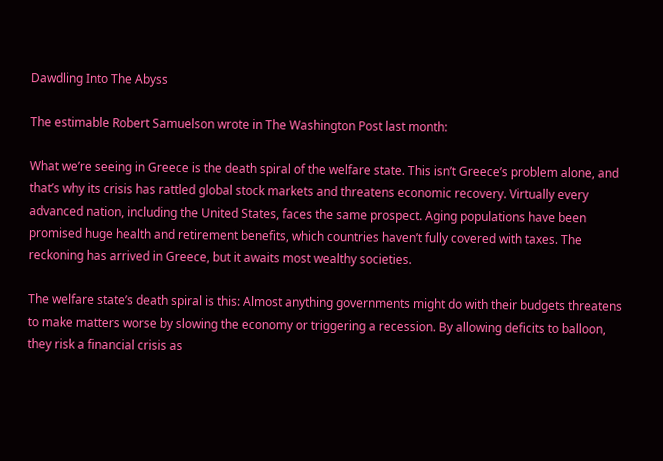Dawdling Into The Abyss

The estimable Robert Samuelson wrote in The Washington Post last month:

What we’re seeing in Greece is the death spiral of the welfare state. This isn’t Greece’s problem alone, and that’s why its crisis has rattled global stock markets and threatens economic recovery. Virtually every advanced nation, including the United States, faces the same prospect. Aging populations have been promised huge health and retirement benefits, which countries haven’t fully covered with taxes. The reckoning has arrived in Greece, but it awaits most wealthy societies.

The welfare state’s death spiral is this: Almost anything governments might do with their budgets threatens to make matters worse by slowing the economy or triggering a recession. By allowing deficits to balloon, they risk a financial crisis as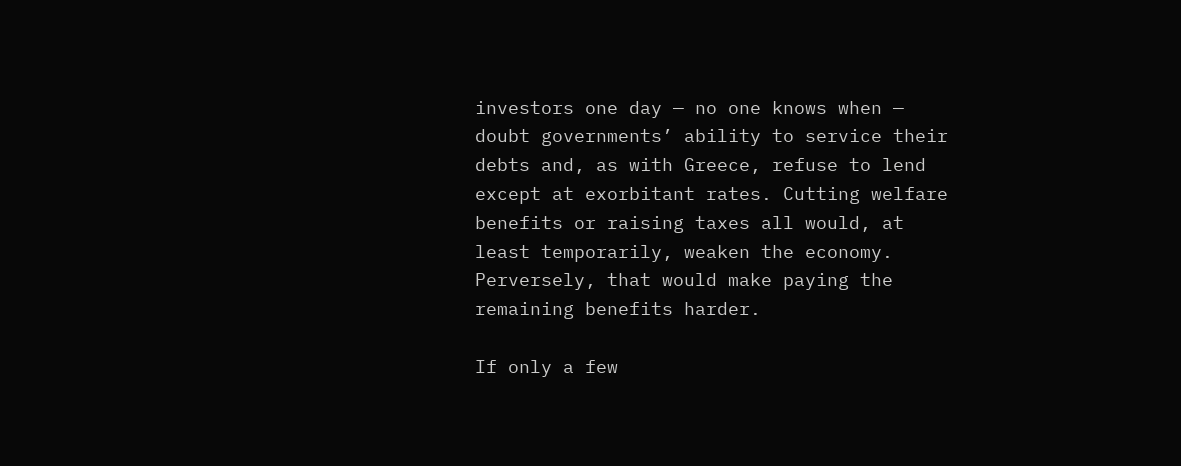investors one day — no one knows when — doubt governments’ ability to service their debts and, as with Greece, refuse to lend except at exorbitant rates. Cutting welfare benefits or raising taxes all would, at least temporarily, weaken the economy. Perversely, that would make paying the remaining benefits harder.

If only a few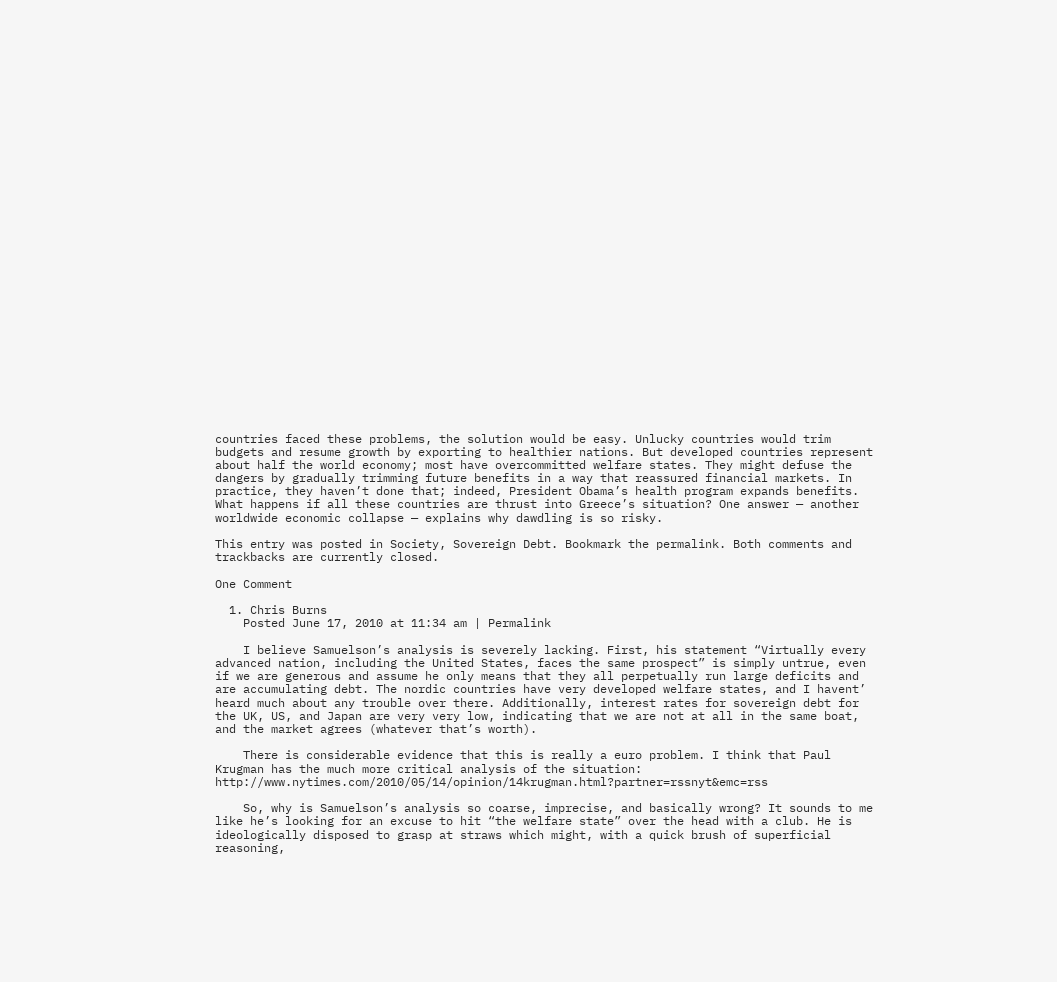countries faced these problems, the solution would be easy. Unlucky countries would trim budgets and resume growth by exporting to healthier nations. But developed countries represent about half the world economy; most have overcommitted welfare states. They might defuse the dangers by gradually trimming future benefits in a way that reassured financial markets. In practice, they haven’t done that; indeed, President Obama’s health program expands benefits. What happens if all these countries are thrust into Greece’s situation? One answer — another worldwide economic collapse — explains why dawdling is so risky.

This entry was posted in Society, Sovereign Debt. Bookmark the permalink. Both comments and trackbacks are currently closed.

One Comment

  1. Chris Burns
    Posted June 17, 2010 at 11:34 am | Permalink

    I believe Samuelson’s analysis is severely lacking. First, his statement “Virtually every advanced nation, including the United States, faces the same prospect” is simply untrue, even if we are generous and assume he only means that they all perpetually run large deficits and are accumulating debt. The nordic countries have very developed welfare states, and I havent’ heard much about any trouble over there. Additionally, interest rates for sovereign debt for the UK, US, and Japan are very very low, indicating that we are not at all in the same boat, and the market agrees (whatever that’s worth).

    There is considerable evidence that this is really a euro problem. I think that Paul Krugman has the much more critical analysis of the situation: http://www.nytimes.com/2010/05/14/opinion/14krugman.html?partner=rssnyt&emc=rss

    So, why is Samuelson’s analysis so coarse, imprecise, and basically wrong? It sounds to me like he’s looking for an excuse to hit “the welfare state” over the head with a club. He is ideologically disposed to grasp at straws which might, with a quick brush of superficial reasoning,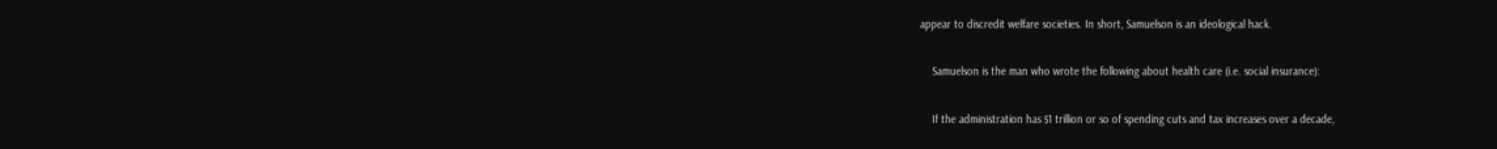appear to discredit welfare societies. In short, Samuelson is an ideological hack.

    Samuelson is the man who wrote the following about health care (i.e. social insurance):

    If the administration has $1 trillion or so of spending cuts and tax increases over a decade,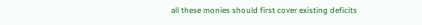all these monies should first cover existing deficits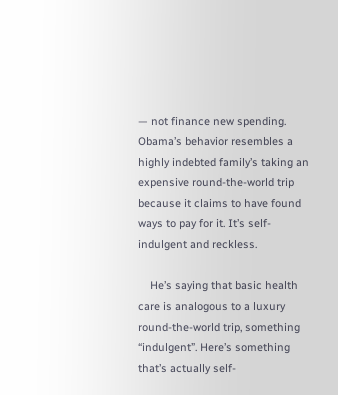— not finance new spending. Obama’s behavior resembles a highly indebted family’s taking an expensive round-the-world trip because it claims to have found ways to pay for it. It’s self-indulgent and reckless.

    He’s saying that basic health care is analogous to a luxury round-the-world trip, something “indulgent”. Here’s something that’s actually self-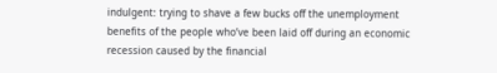indulgent: trying to shave a few bucks off the unemployment benefits of the people who’ve been laid off during an economic recession caused by the financial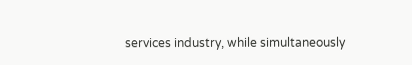services industry, while simultaneously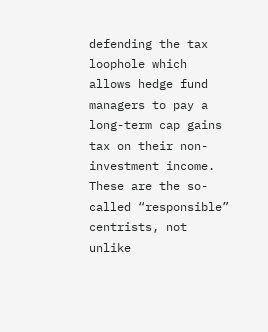defending the tax loophole which allows hedge fund managers to pay a long-term cap gains tax on their non-investment income. These are the so-called “responsible” centrists, not unlike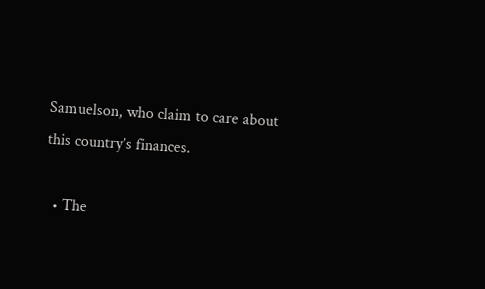Samuelson, who claim to care about this country’s finances.

  • The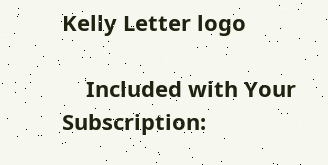Kelly Letter logo

    Included with Your Subscription: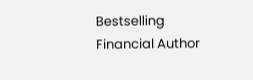Bestselling Financial Author